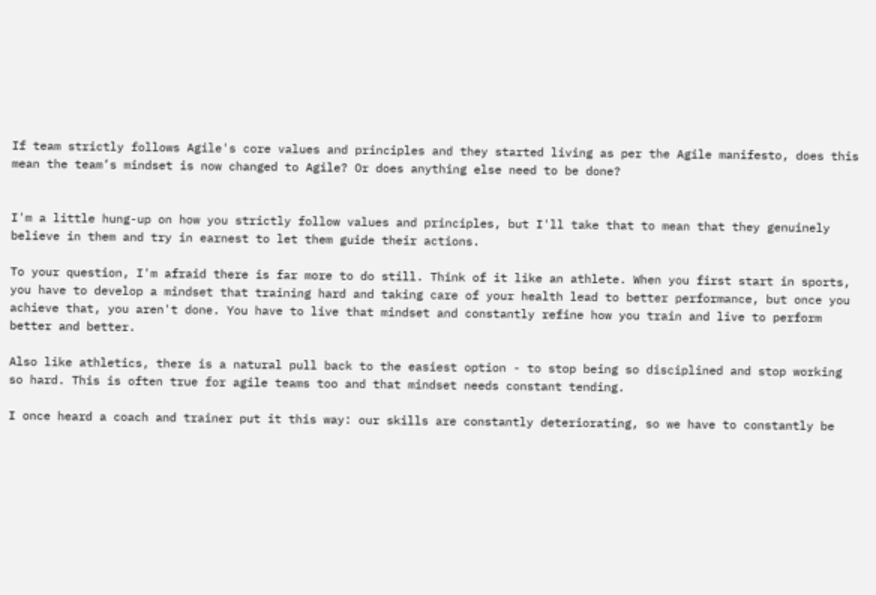If team strictly follows Agile's core values and principles and they started living as per the Agile manifesto, does this mean the team’s mindset is now changed to Agile? Or does anything else need to be done?


I'm a little hung-up on how you strictly follow values and principles, but I'll take that to mean that they genuinely believe in them and try in earnest to let them guide their actions.

To your question, I'm afraid there is far more to do still. Think of it like an athlete. When you first start in sports, you have to develop a mindset that training hard and taking care of your health lead to better performance, but once you achieve that, you aren't done. You have to live that mindset and constantly refine how you train and live to perform better and better.

Also like athletics, there is a natural pull back to the easiest option - to stop being so disciplined and stop working so hard. This is often true for agile teams too and that mindset needs constant tending.

I once heard a coach and trainer put it this way: our skills are constantly deteriorating, so we have to constantly be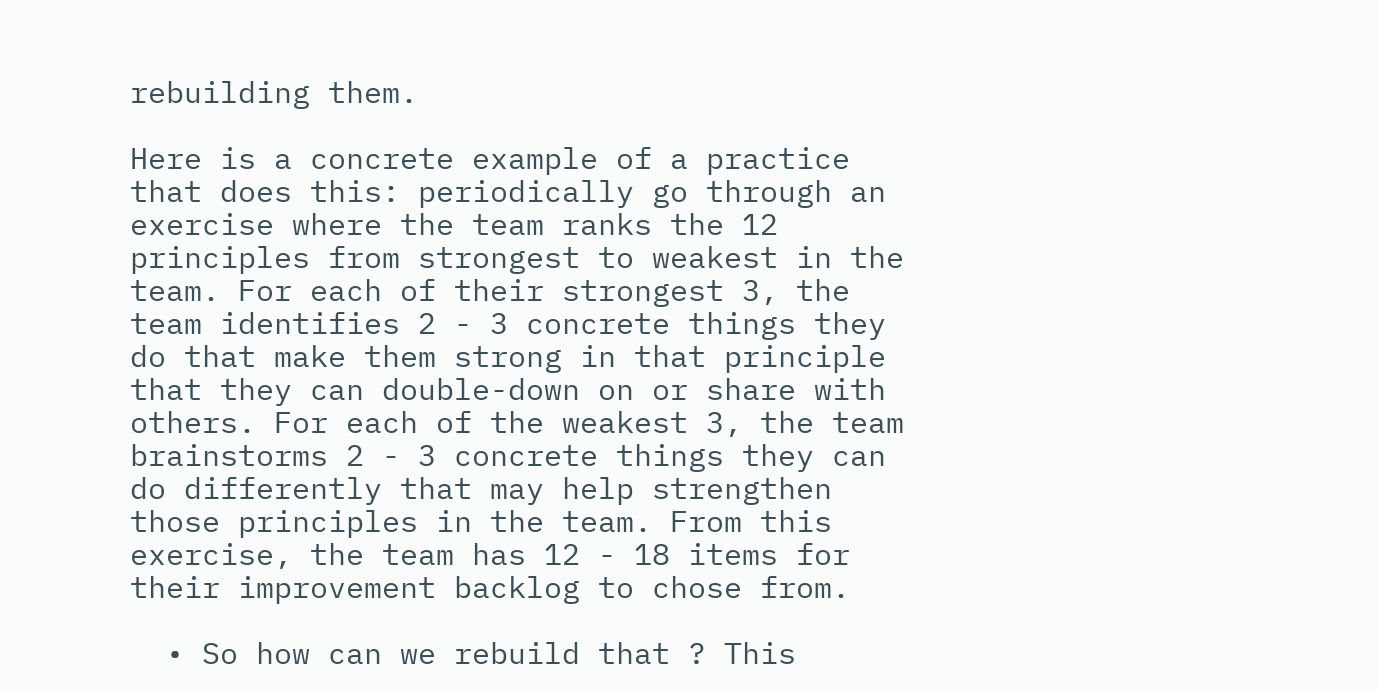rebuilding them.

Here is a concrete example of a practice that does this: periodically go through an exercise where the team ranks the 12 principles from strongest to weakest in the team. For each of their strongest 3, the team identifies 2 - 3 concrete things they do that make them strong in that principle that they can double-down on or share with others. For each of the weakest 3, the team brainstorms 2 - 3 concrete things they can do differently that may help strengthen those principles in the team. From this exercise, the team has 12 - 18 items for their improvement backlog to chose from.

  • So how can we rebuild that ? This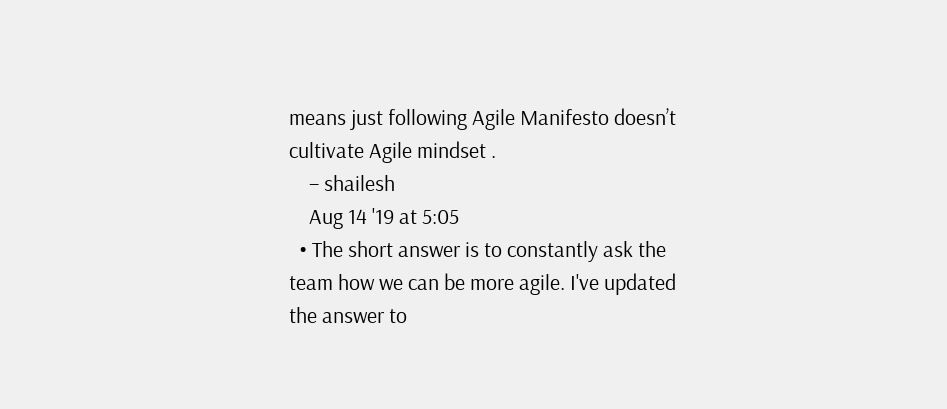means just following Agile Manifesto doesn’t cultivate Agile mindset .
    – shailesh
    Aug 14 '19 at 5:05
  • The short answer is to constantly ask the team how we can be more agile. I've updated the answer to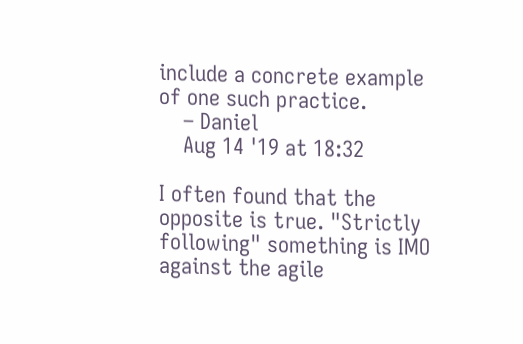include a concrete example of one such practice.
    – Daniel
    Aug 14 '19 at 18:32

I often found that the opposite is true. "Strictly following" something is IMO against the agile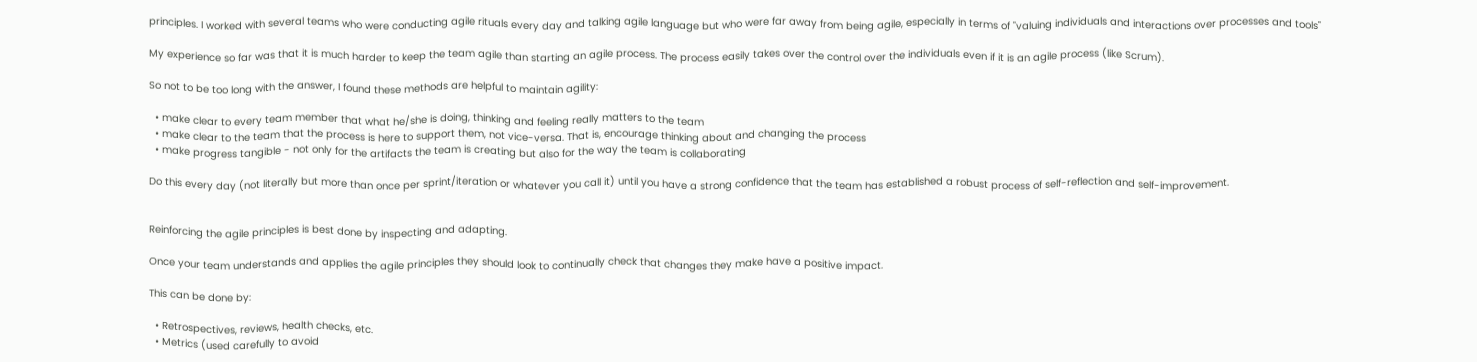principles. I worked with several teams who were conducting agile rituals every day and talking agile language but who were far away from being agile, especially in terms of "valuing individuals and interactions over processes and tools"

My experience so far was that it is much harder to keep the team agile than starting an agile process. The process easily takes over the control over the individuals even if it is an agile process (like Scrum).

So not to be too long with the answer, I found these methods are helpful to maintain agility:

  • make clear to every team member that what he/she is doing, thinking and feeling really matters to the team
  • make clear to the team that the process is here to support them, not vice-versa. That is, encourage thinking about and changing the process
  • make progress tangible - not only for the artifacts the team is creating but also for the way the team is collaborating

Do this every day (not literally but more than once per sprint/iteration or whatever you call it) until you have a strong confidence that the team has established a robust process of self-reflection and self-improvement.


Reinforcing the agile principles is best done by inspecting and adapting.

Once your team understands and applies the agile principles they should look to continually check that changes they make have a positive impact.

This can be done by:

  • Retrospectives, reviews, health checks, etc.
  • Metrics (used carefully to avoid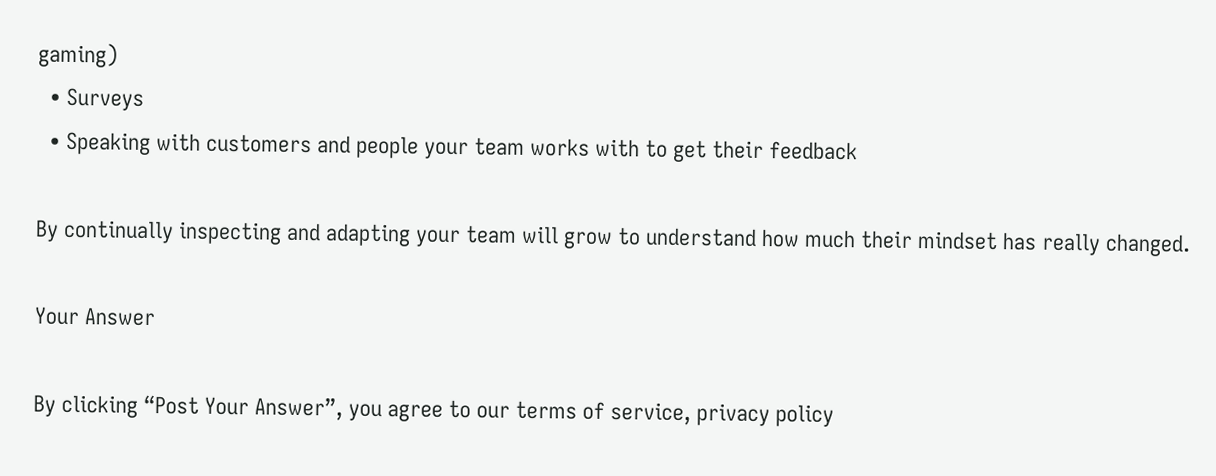gaming)
  • Surveys
  • Speaking with customers and people your team works with to get their feedback

By continually inspecting and adapting your team will grow to understand how much their mindset has really changed.

Your Answer

By clicking “Post Your Answer”, you agree to our terms of service, privacy policy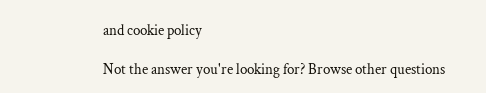and cookie policy

Not the answer you're looking for? Browse other questions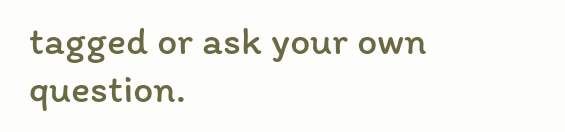tagged or ask your own question.